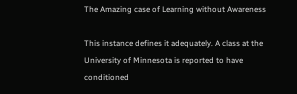The Amazing case of Learning without Awareness

This instance defines it adequately. A class at the University of Minnesota is reported to have conditioned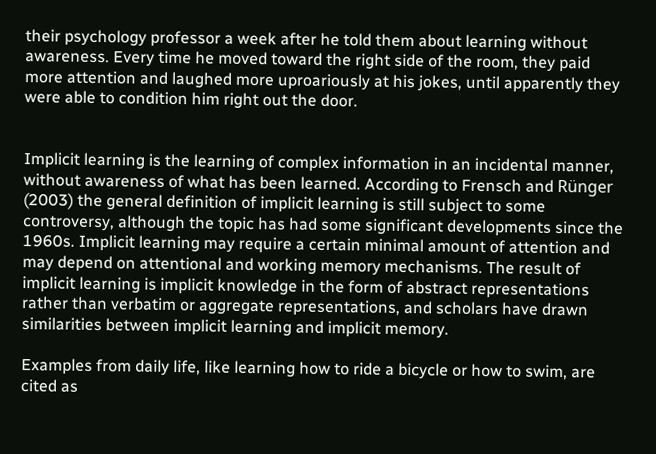their psychology professor a week after he told them about learning without awareness. Every time he moved toward the right side of the room, they paid more attention and laughed more uproariously at his jokes, until apparently they were able to condition him right out the door.


Implicit learning is the learning of complex information in an incidental manner, without awareness of what has been learned. According to Frensch and Rünger (2003) the general definition of implicit learning is still subject to some controversy, although the topic has had some significant developments since the 1960s. Implicit learning may require a certain minimal amount of attention and may depend on attentional and working memory mechanisms. The result of implicit learning is implicit knowledge in the form of abstract representations rather than verbatim or aggregate representations, and scholars have drawn similarities between implicit learning and implicit memory.

Examples from daily life, like learning how to ride a bicycle or how to swim, are cited as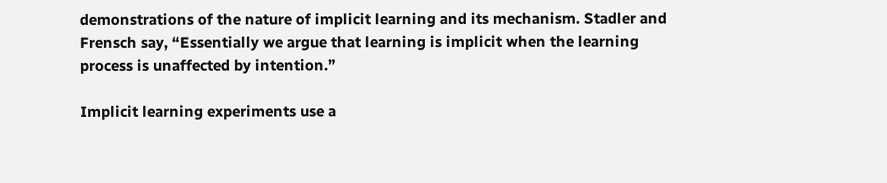demonstrations of the nature of implicit learning and its mechanism. Stadler and Frensch say, “Essentially we argue that learning is implicit when the learning process is unaffected by intention.”

Implicit learning experiments use a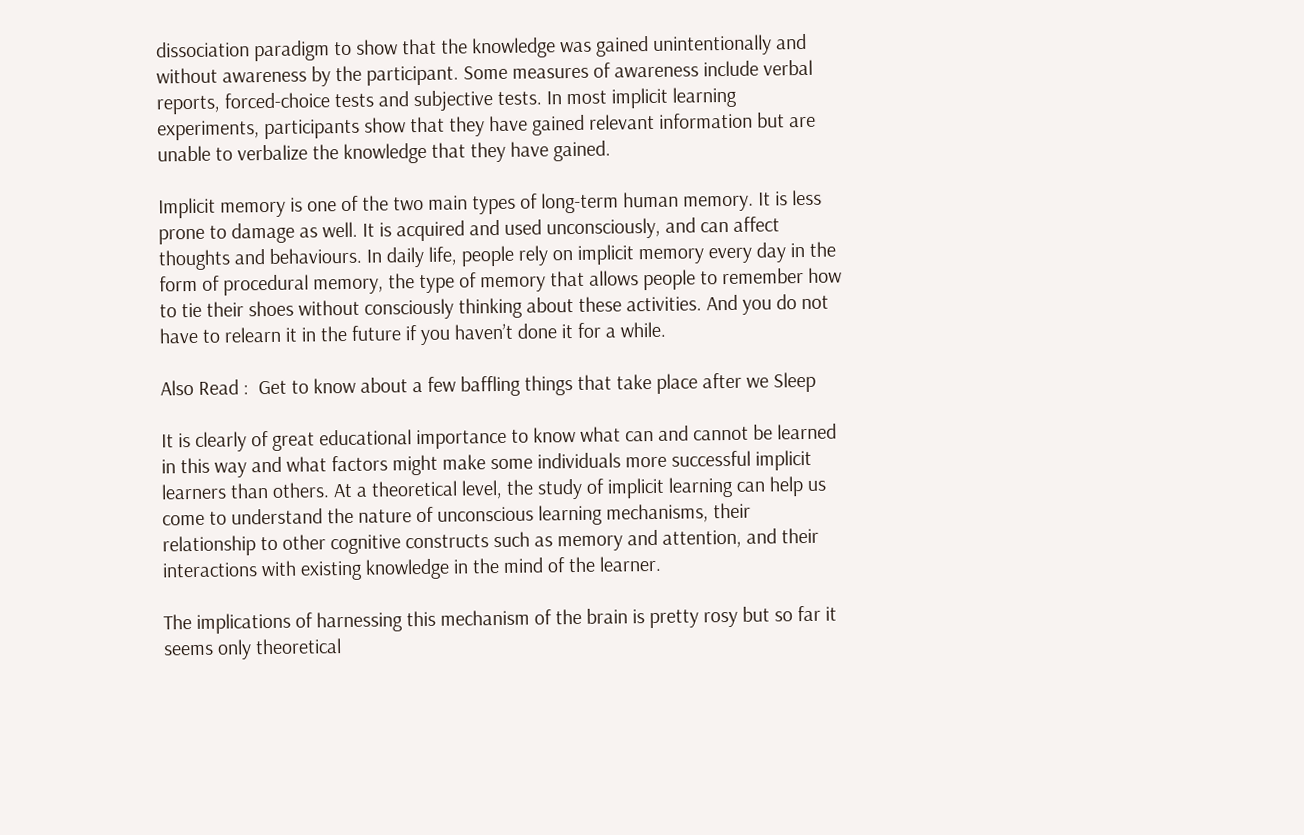dissociation paradigm to show that the knowledge was gained unintentionally and without awareness by the participant. Some measures of awareness include verbal reports, forced-choice tests and subjective tests. In most implicit learning experiments, participants show that they have gained relevant information but are unable to verbalize the knowledge that they have gained.

Implicit memory is one of the two main types of long-term human memory. It is less prone to damage as well. It is acquired and used unconsciously, and can affect thoughts and behaviours. In daily life, people rely on implicit memory every day in the form of procedural memory, the type of memory that allows people to remember how to tie their shoes without consciously thinking about these activities. And you do not have to relearn it in the future if you haven’t done it for a while.

Also Read :  Get to know about a few baffling things that take place after we Sleep

It is clearly of great educational importance to know what can and cannot be learned in this way and what factors might make some individuals more successful implicit learners than others. At a theoretical level, the study of implicit learning can help us come to understand the nature of unconscious learning mechanisms, their relationship to other cognitive constructs such as memory and attention, and their interactions with existing knowledge in the mind of the learner.

The implications of harnessing this mechanism of the brain is pretty rosy but so far it seems only theoretical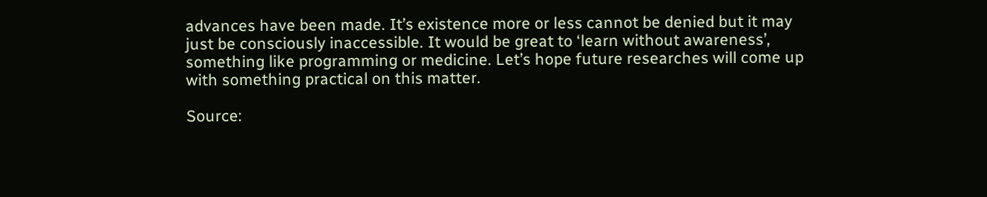advances have been made. It’s existence more or less cannot be denied but it may just be consciously inaccessible. It would be great to ‘learn without awareness’, something like programming or medicine. Let’s hope future researches will come up with something practical on this matter.

Source: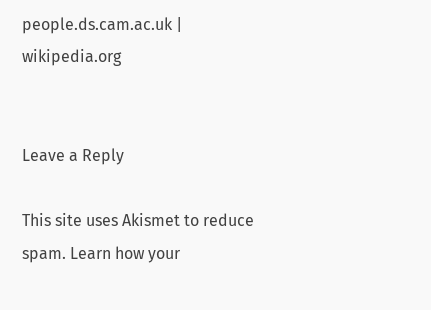people.ds.cam.ac.uk | wikipedia.org


Leave a Reply

This site uses Akismet to reduce spam. Learn how your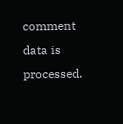comment data is processed.